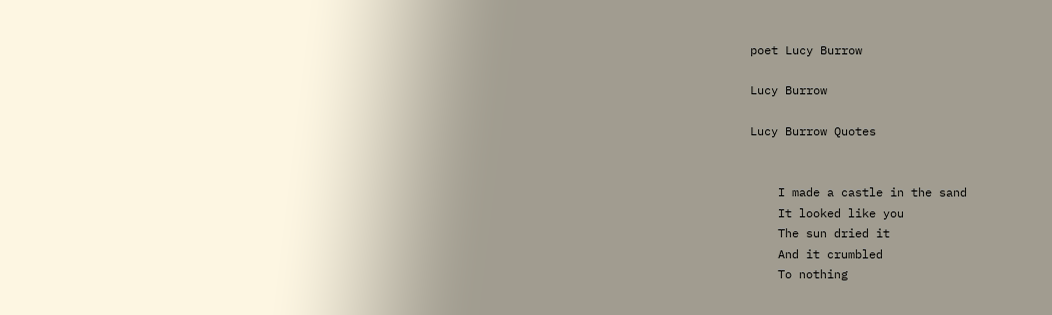poet Lucy Burrow

Lucy Burrow

Lucy Burrow Quotes


    I made a castle in the sand
    It looked like you
    The sun dried it
    And it crumbled
    To nothing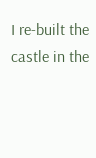I re-built the castle in the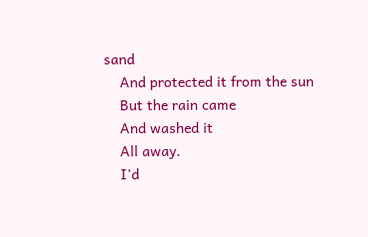sand
    And protected it from the sun
    But the rain came
    And washed it
    All away.
    I'd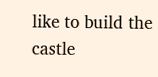like to build the castle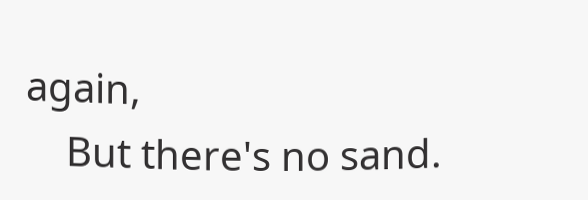again,
    But there's no sand.